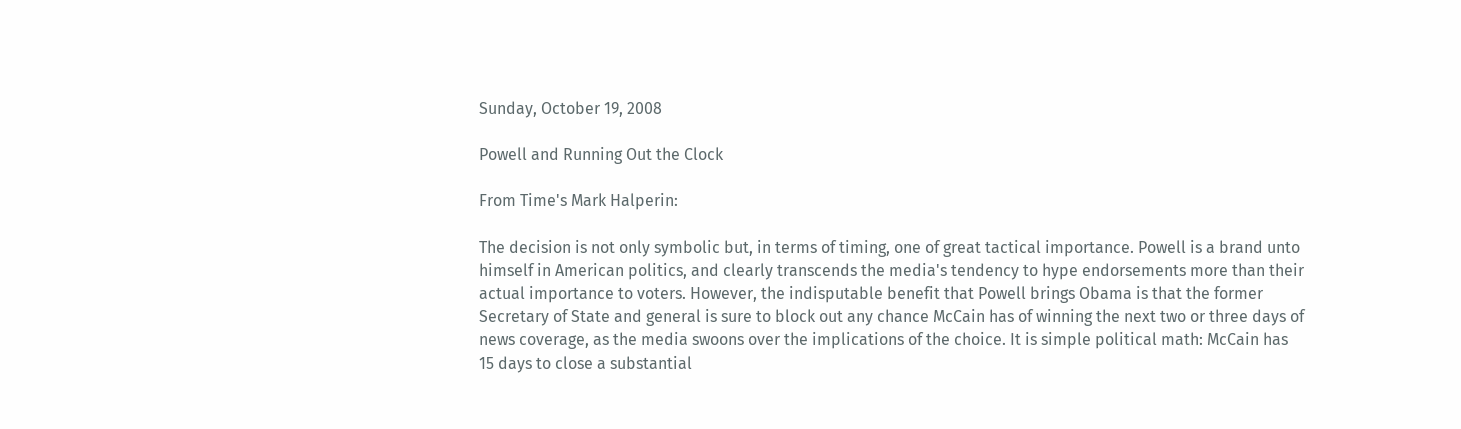Sunday, October 19, 2008

Powell and Running Out the Clock

From Time's Mark Halperin:

The decision is not only symbolic but, in terms of timing, one of great tactical importance. Powell is a brand unto himself in American politics, and clearly transcends the media's tendency to hype endorsements more than their actual importance to voters. However, the indisputable benefit that Powell brings Obama is that the former Secretary of State and general is sure to block out any chance McCain has of winning the next two or three days of news coverage, as the media swoons over the implications of the choice. It is simple political math: McCain has 15 days to close a substantial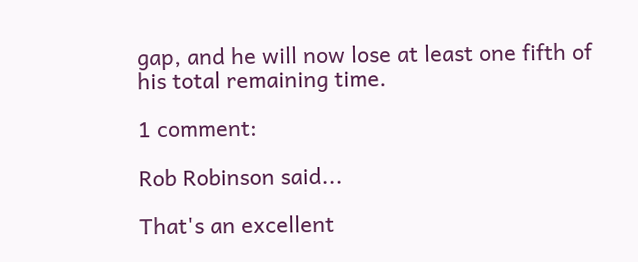gap, and he will now lose at least one fifth of his total remaining time.

1 comment:

Rob Robinson said...

That's an excellent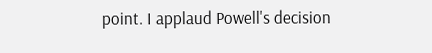point. I applaud Powell's decision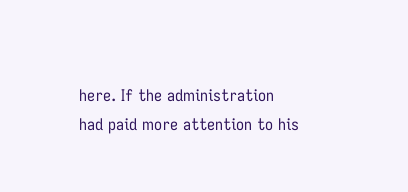here. If the administration had paid more attention to his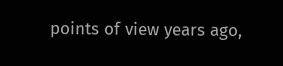points of view years ago,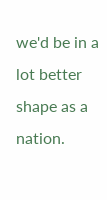we'd be in a lot better shape as a nation.